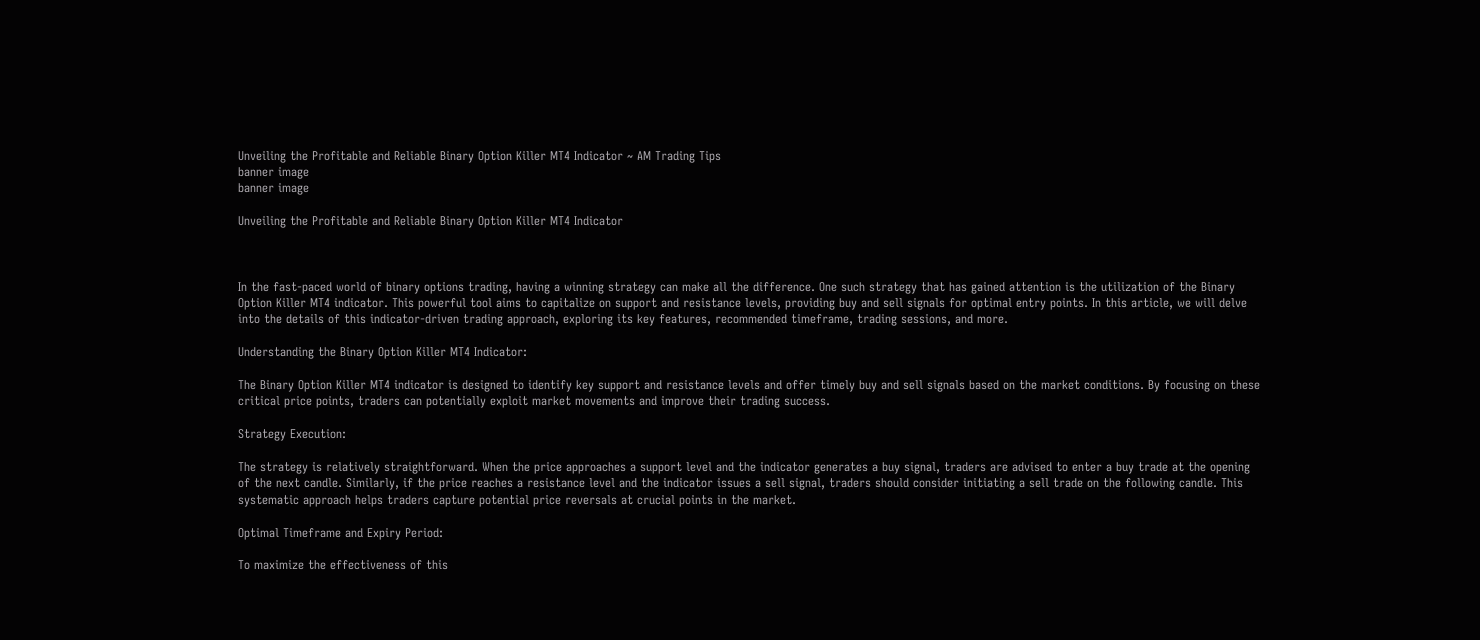Unveiling the Profitable and Reliable Binary Option Killer MT4 Indicator ~ AM Trading Tips
banner image
banner image

Unveiling the Profitable and Reliable Binary Option Killer MT4 Indicator



In the fast-paced world of binary options trading, having a winning strategy can make all the difference. One such strategy that has gained attention is the utilization of the Binary Option Killer MT4 indicator. This powerful tool aims to capitalize on support and resistance levels, providing buy and sell signals for optimal entry points. In this article, we will delve into the details of this indicator-driven trading approach, exploring its key features, recommended timeframe, trading sessions, and more.

Understanding the Binary Option Killer MT4 Indicator:

The Binary Option Killer MT4 indicator is designed to identify key support and resistance levels and offer timely buy and sell signals based on the market conditions. By focusing on these critical price points, traders can potentially exploit market movements and improve their trading success.

Strategy Execution:

The strategy is relatively straightforward. When the price approaches a support level and the indicator generates a buy signal, traders are advised to enter a buy trade at the opening of the next candle. Similarly, if the price reaches a resistance level and the indicator issues a sell signal, traders should consider initiating a sell trade on the following candle. This systematic approach helps traders capture potential price reversals at crucial points in the market.

Optimal Timeframe and Expiry Period:

To maximize the effectiveness of this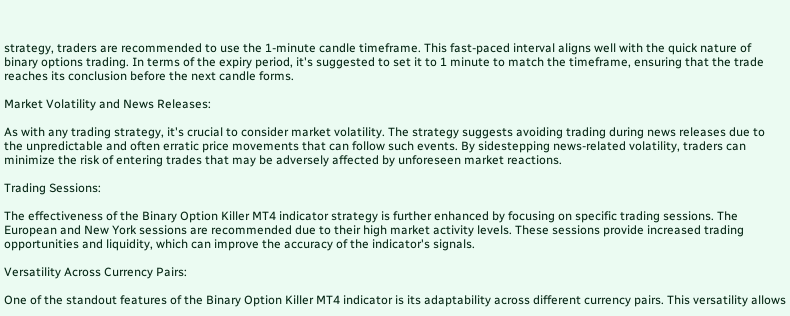strategy, traders are recommended to use the 1-minute candle timeframe. This fast-paced interval aligns well with the quick nature of binary options trading. In terms of the expiry period, it's suggested to set it to 1 minute to match the timeframe, ensuring that the trade reaches its conclusion before the next candle forms.

Market Volatility and News Releases:

As with any trading strategy, it's crucial to consider market volatility. The strategy suggests avoiding trading during news releases due to the unpredictable and often erratic price movements that can follow such events. By sidestepping news-related volatility, traders can minimize the risk of entering trades that may be adversely affected by unforeseen market reactions.

Trading Sessions:

The effectiveness of the Binary Option Killer MT4 indicator strategy is further enhanced by focusing on specific trading sessions. The European and New York sessions are recommended due to their high market activity levels. These sessions provide increased trading opportunities and liquidity, which can improve the accuracy of the indicator's signals.

Versatility Across Currency Pairs:

One of the standout features of the Binary Option Killer MT4 indicator is its adaptability across different currency pairs. This versatility allows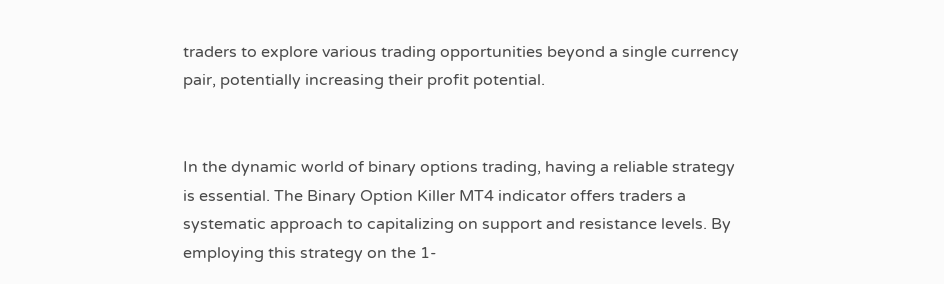traders to explore various trading opportunities beyond a single currency pair, potentially increasing their profit potential.


In the dynamic world of binary options trading, having a reliable strategy is essential. The Binary Option Killer MT4 indicator offers traders a systematic approach to capitalizing on support and resistance levels. By employing this strategy on the 1-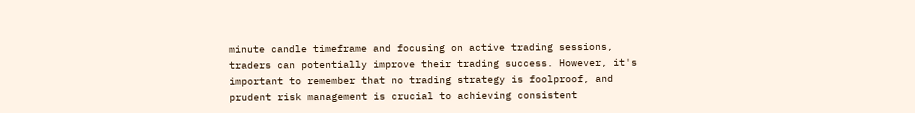minute candle timeframe and focusing on active trading sessions, traders can potentially improve their trading success. However, it's important to remember that no trading strategy is foolproof, and prudent risk management is crucial to achieving consistent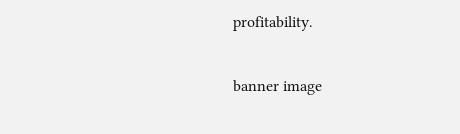profitability.

banner image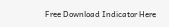Free Download Indicator Here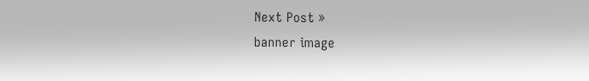Next Post »
banner image